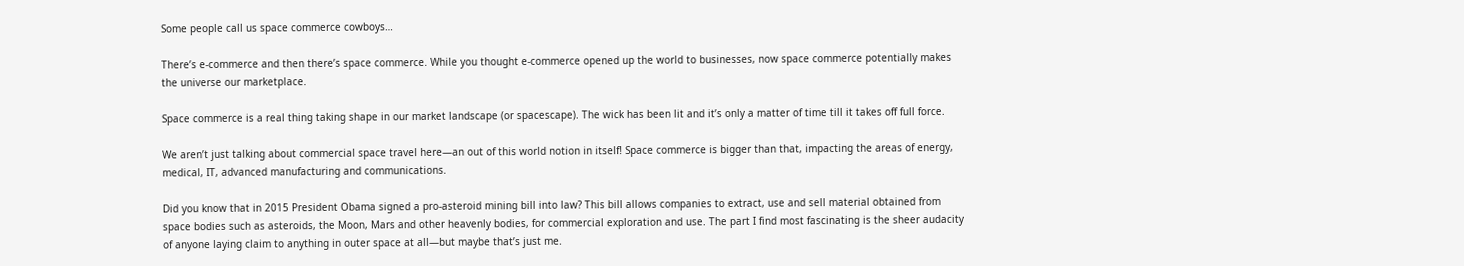Some people call us space commerce cowboys…

There’s e-commerce and then there’s space commerce. While you thought e-commerce opened up the world to businesses, now space commerce potentially makes the universe our marketplace.

Space commerce is a real thing taking shape in our market landscape (or spacescape). The wick has been lit and it’s only a matter of time till it takes off full force.

We aren’t just talking about commercial space travel here—an out of this world notion in itself! Space commerce is bigger than that, impacting the areas of energy, medical, IT, advanced manufacturing and communications.

Did you know that in 2015 President Obama signed a pro-asteroid mining bill into law? This bill allows companies to extract, use and sell material obtained from space bodies such as asteroids, the Moon, Mars and other heavenly bodies, for commercial exploration and use. The part I find most fascinating is the sheer audacity of anyone laying claim to anything in outer space at all—but maybe that’s just me.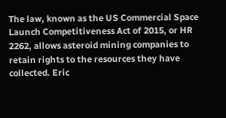The law, known as the US Commercial Space Launch Competitiveness Act of 2015, or HR 2262, allows asteroid mining companies to retain rights to the resources they have collected. Eric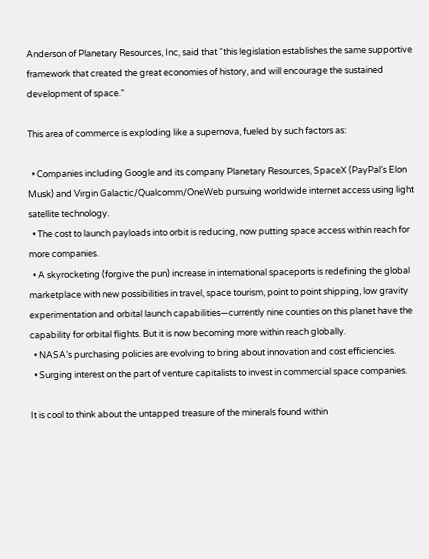Anderson of Planetary Resources, Inc, said that “this legislation establishes the same supportive framework that created the great economies of history, and will encourage the sustained development of space.”

This area of commerce is exploding like a supernova, fueled by such factors as:

  • Companies including Google and its company Planetary Resources, SpaceX (PayPal’s Elon Musk) and Virgin Galactic/Qualcomm/OneWeb pursuing worldwide internet access using light satellite technology.
  • The cost to launch payloads into orbit is reducing, now putting space access within reach for more companies.
  • A skyrocketing (forgive the pun) increase in international spaceports is redefining the global marketplace with new possibilities in travel, space tourism, point to point shipping, low gravity experimentation and orbital launch capabilities—currently nine counties on this planet have the capability for orbital flights. But it is now becoming more within reach globally.
  • NASA’s purchasing policies are evolving to bring about innovation and cost efficiencies.
  • Surging interest on the part of venture capitalists to invest in commercial space companies.

It is cool to think about the untapped treasure of the minerals found within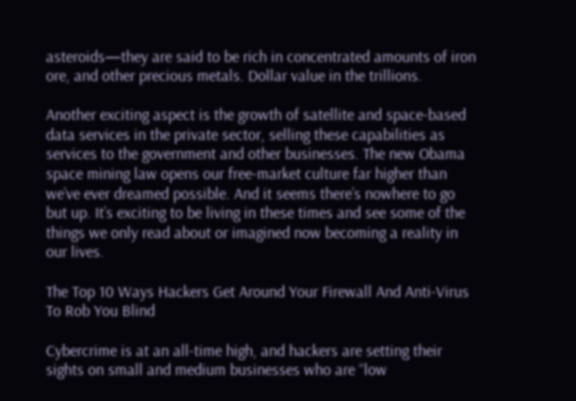asteroids—they are said to be rich in concentrated amounts of iron ore, and other precious metals. Dollar value in the trillions.

Another exciting aspect is the growth of satellite and space-based data services in the private sector, selling these capabilities as services to the government and other businesses. The new Obama space mining law opens our free-market culture far higher than we’ve ever dreamed possible. And it seems there’s nowhere to go but up. It’s exciting to be living in these times and see some of the things we only read about or imagined now becoming a reality in our lives.

The Top 10 Ways Hackers Get Around Your Firewall And Anti-Virus To Rob You Blind

Cybercrime is at an all-time high, and hackers are setting their sights on small and medium businesses who are “low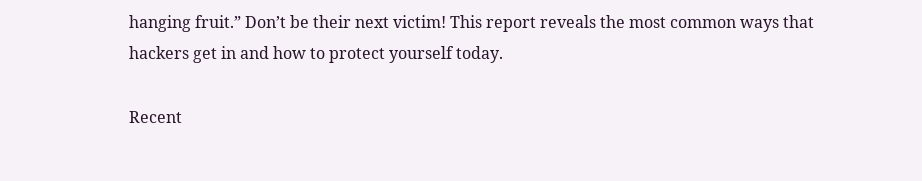hanging fruit.” Don’t be their next victim! This report reveals the most common ways that hackers get in and how to protect yourself today.

Recent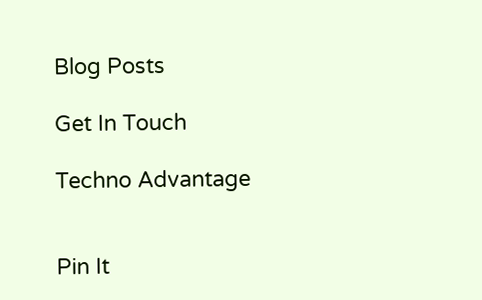Blog Posts

Get In Touch

Techno Advantage


Pin It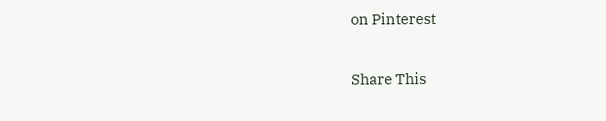on Pinterest

Share This